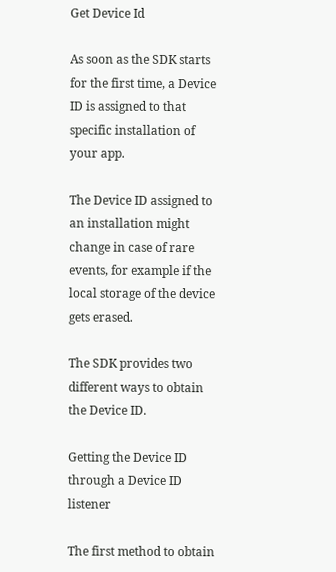Get Device Id

As soon as the SDK starts for the first time, a Device ID is assigned to that specific installation of your app.

The Device ID assigned to an installation might change in case of rare events, for example if the local storage of the device gets erased.

The SDK provides two different ways to obtain the Device ID.

Getting the Device ID through a Device ID listener

The first method to obtain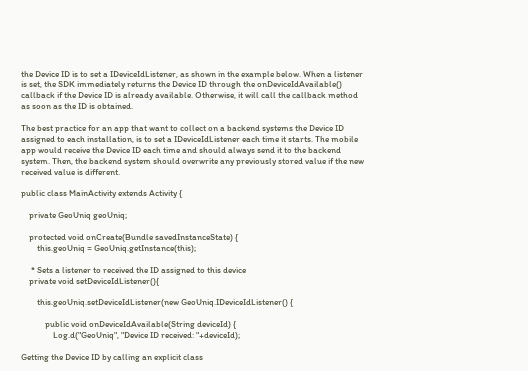the Device ID is to set a IDeviceIdListener, as shown in the example below. When a listener is set, the SDK immediately returns the Device ID through the onDeviceIdAvailable() callback if the Device ID is already available. Otherwise, it will call the callback method as soon as the ID is obtained.

The best practice for an app that want to collect on a backend systems the Device ID assigned to each installation, is to set a IDeviceIdListener each time it starts. The mobile app would receive the Device ID each time and should always send it to the backend system. Then, the backend system should overwrite any previously stored value if the new received value is different.

public class MainActivity extends Activity {

    private GeoUniq geoUniq;

    protected void onCreate(Bundle savedInstanceState) {
        this.geoUniq = GeoUniq.getInstance(this);

     * Sets a listener to received the ID assigned to this device
    private void setDeviceIdListener(){

        this.geoUniq.setDeviceIdListener(new GeoUniq.IDeviceIdListener() {

            public void onDeviceIdAvailable(String deviceId) {
                Log.d("GeoUniq", "Device ID received: "+deviceId);

Getting the Device ID by calling an explicit class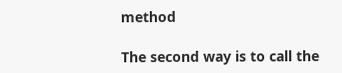method

The second way is to call the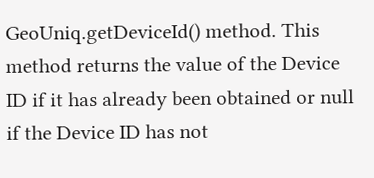GeoUniq.getDeviceId() method. This method returns the value of the Device ID if it has already been obtained or null if the Device ID has not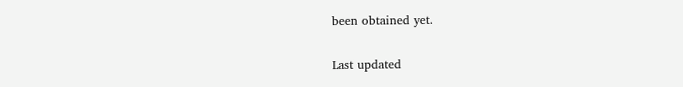been obtained yet.

Last updated